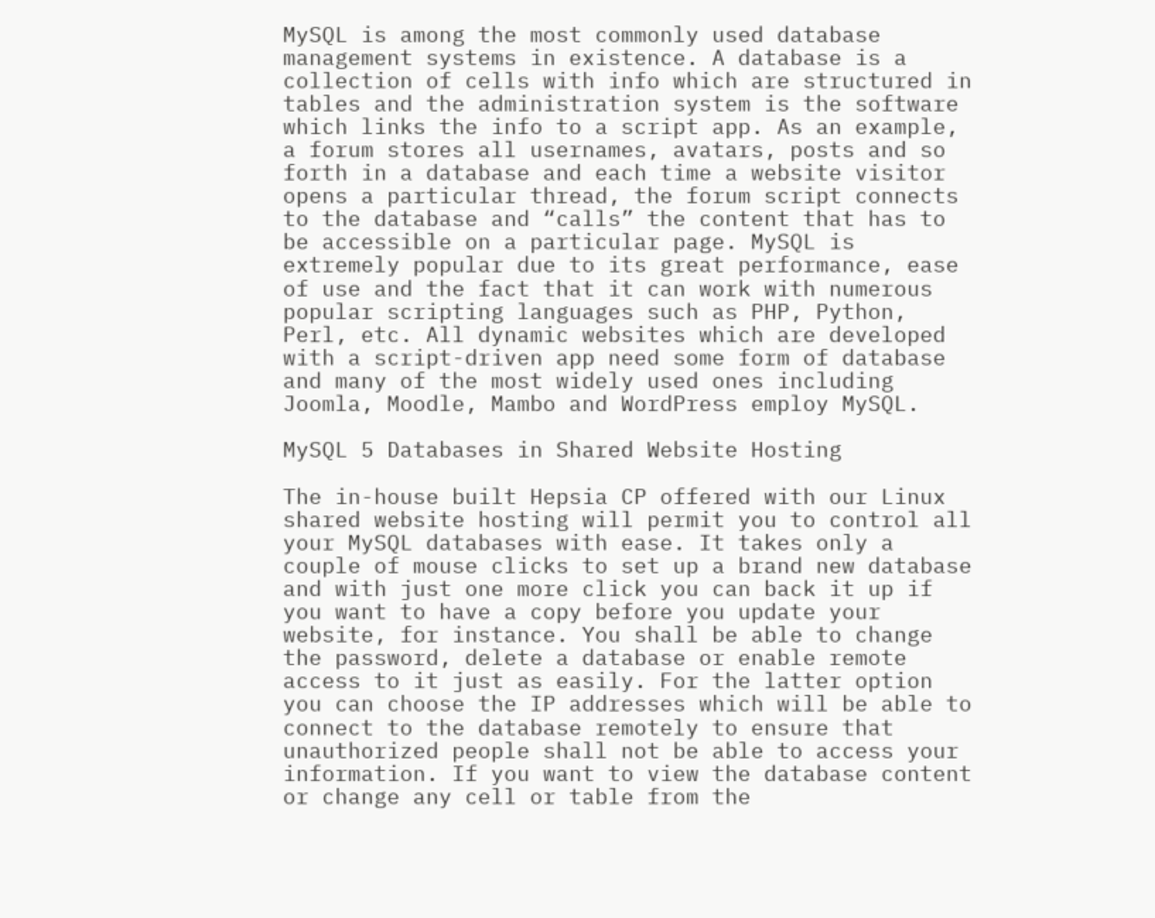MySQL is among the most commonly used database management systems in existence. A database is a collection of cells with info which are structured in tables and the administration system is the software which links the info to a script app. As an example, a forum stores all usernames, avatars, posts and so forth in a database and each time a website visitor opens a particular thread, the forum script connects to the database and “calls” the content that has to be accessible on a particular page. MySQL is extremely popular due to its great performance, ease of use and the fact that it can work with numerous popular scripting languages such as PHP, Python, Perl, etc. All dynamic websites which are developed with a script-driven app need some form of database and many of the most widely used ones including Joomla, Moodle, Mambo and WordPress employ MySQL.

MySQL 5 Databases in Shared Website Hosting

The in-house built Hepsia CP offered with our Linux shared website hosting will permit you to control all your MySQL databases with ease. It takes only a couple of mouse clicks to set up a brand new database and with just one more click you can back it up if you want to have a copy before you update your website, for instance. You shall be able to change the password, delete a database or enable remote access to it just as easily. For the latter option you can choose the IP addresses which will be able to connect to the database remotely to ensure that unauthorized people shall not be able to access your information. If you want to view the database content or change any cell or table from the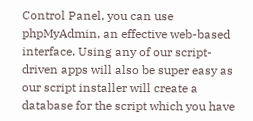Control Panel, you can use phpMyAdmin, an effective web-based interface. Using any of our script-driven apps will also be super easy as our script installer will create a database for the script which you have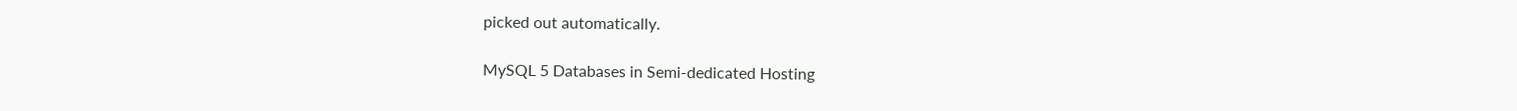picked out automatically.

MySQL 5 Databases in Semi-dedicated Hosting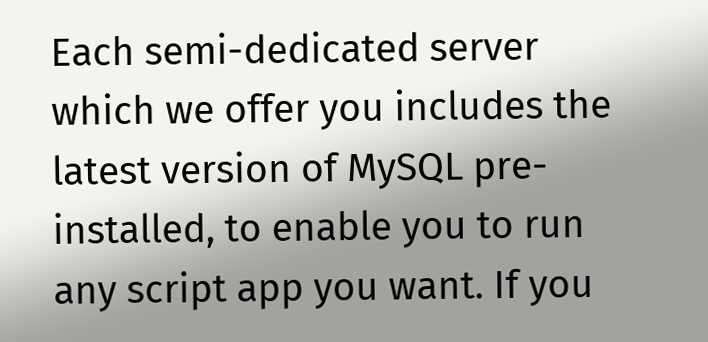Each semi-dedicated server which we offer you includes the latest version of MySQL pre-installed, to enable you to run any script app you want. If you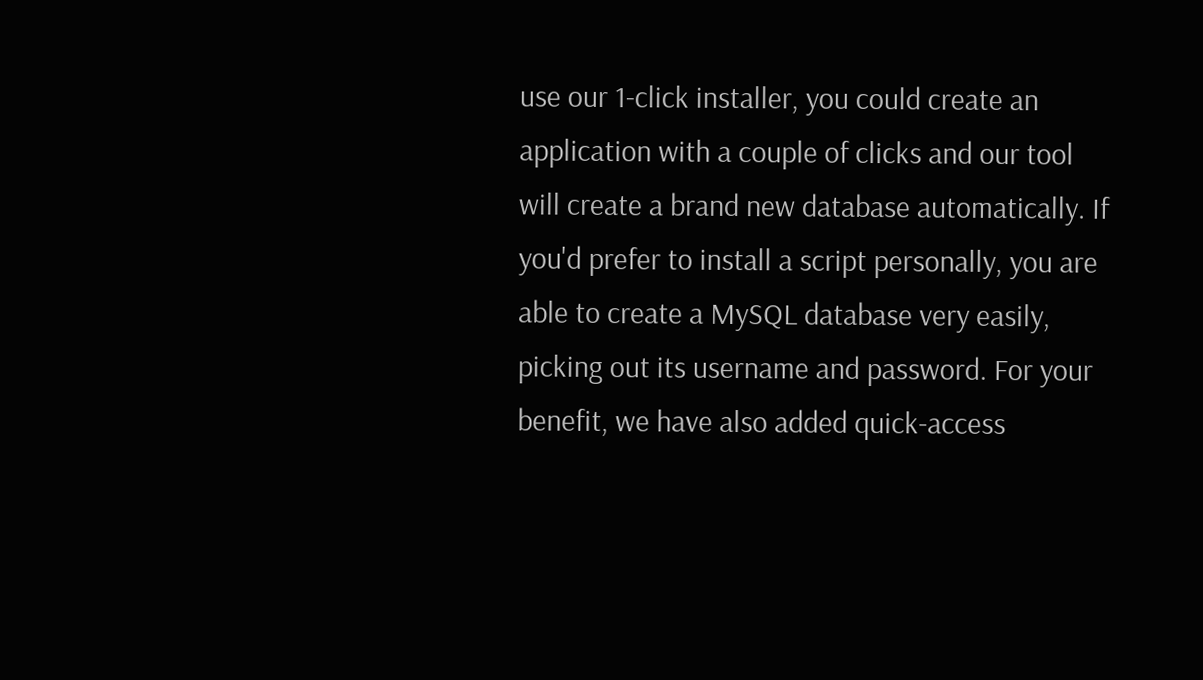use our 1-click installer, you could create an application with a couple of clicks and our tool will create a brand new database automatically. If you'd prefer to install a script personally, you are able to create a MySQL database very easily, picking out its username and password. For your benefit, we have also added quick-access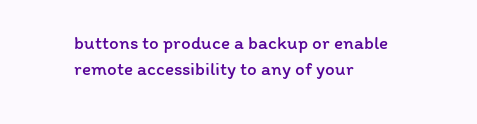buttons to produce a backup or enable remote accessibility to any of your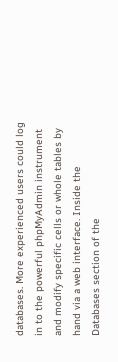databases. More experienced users could log in to the powerful phpMyAdmin instrument and modify specific cells or whole tables by hand via a web interface. Inside the Databases section of the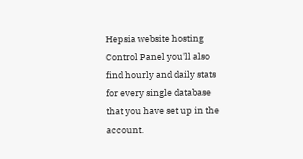Hepsia website hosting Control Panel you'll also find hourly and daily stats for every single database that you have set up in the account.